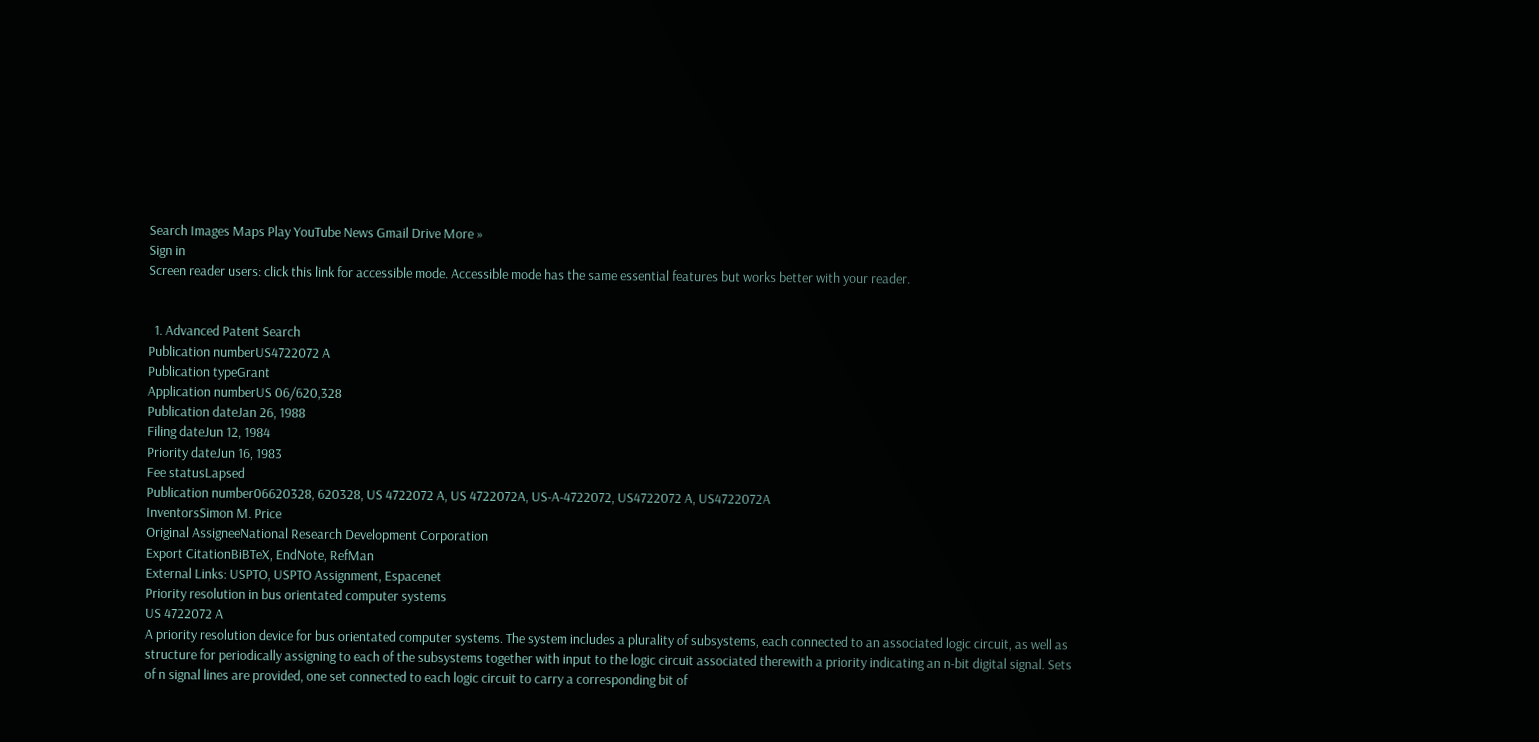Search Images Maps Play YouTube News Gmail Drive More »
Sign in
Screen reader users: click this link for accessible mode. Accessible mode has the same essential features but works better with your reader.


  1. Advanced Patent Search
Publication numberUS4722072 A
Publication typeGrant
Application numberUS 06/620,328
Publication dateJan 26, 1988
Filing dateJun 12, 1984
Priority dateJun 16, 1983
Fee statusLapsed
Publication number06620328, 620328, US 4722072 A, US 4722072A, US-A-4722072, US4722072 A, US4722072A
InventorsSimon M. Price
Original AssigneeNational Research Development Corporation
Export CitationBiBTeX, EndNote, RefMan
External Links: USPTO, USPTO Assignment, Espacenet
Priority resolution in bus orientated computer systems
US 4722072 A
A priority resolution device for bus orientated computer systems. The system includes a plurality of subsystems, each connected to an associated logic circuit, as well as structure for periodically assigning to each of the subsystems together with input to the logic circuit associated therewith a priority indicating an n-bit digital signal. Sets of n signal lines are provided, one set connected to each logic circuit to carry a corresponding bit of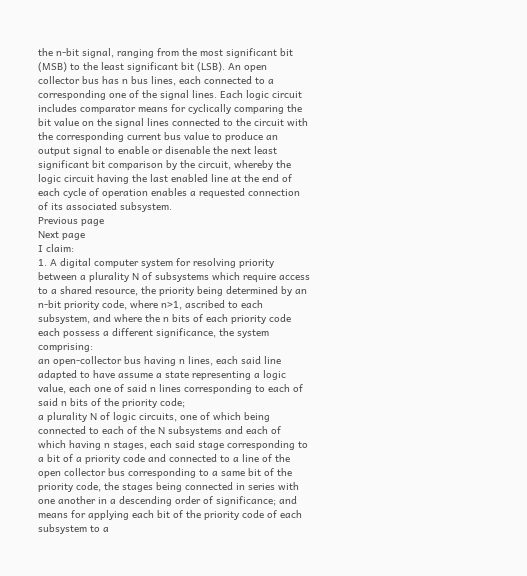the n-bit signal, ranging from the most significant bit (MSB) to the least significant bit (LSB). An open collector bus has n bus lines, each connected to a corresponding one of the signal lines. Each logic circuit includes comparator means for cyclically comparing the bit value on the signal lines connected to the circuit with the corresponding current bus value to produce an output signal to enable or disenable the next least significant bit comparison by the circuit, whereby the logic circuit having the last enabled line at the end of each cycle of operation enables a requested connection of its associated subsystem.
Previous page
Next page
I claim:
1. A digital computer system for resolving priority between a plurality N of subsystems which require access to a shared resource, the priority being determined by an n-bit priority code, where n>1, ascribed to each subsystem, and where the n bits of each priority code each possess a different significance, the system comprising:
an open-collector bus having n lines, each said line adapted to have assume a state representing a logic value, each one of said n lines corresponding to each of said n bits of the priority code;
a plurality N of logic circuits, one of which being connected to each of the N subsystems and each of which having n stages, each said stage corresponding to a bit of a priority code and connected to a line of the open collector bus corresponding to a same bit of the priority code, the stages being connected in series with one another in a descending order of significance; and
means for applying each bit of the priority code of each subsystem to a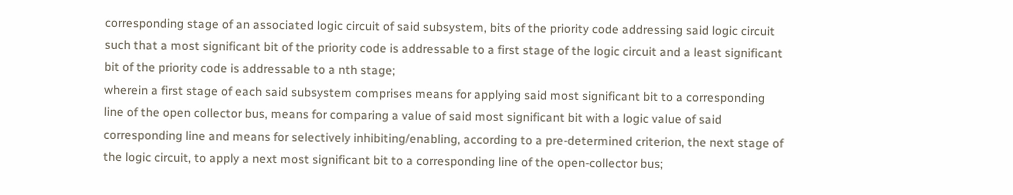corresponding stage of an associated logic circuit of said subsystem, bits of the priority code addressing said logic circuit such that a most significant bit of the priority code is addressable to a first stage of the logic circuit and a least significant bit of the priority code is addressable to a nth stage;
wherein a first stage of each said subsystem comprises means for applying said most significant bit to a corresponding line of the open collector bus, means for comparing a value of said most significant bit with a logic value of said corresponding line and means for selectively inhibiting/enabling, according to a pre-determined criterion, the next stage of the logic circuit, to apply a next most significant bit to a corresponding line of the open-collector bus;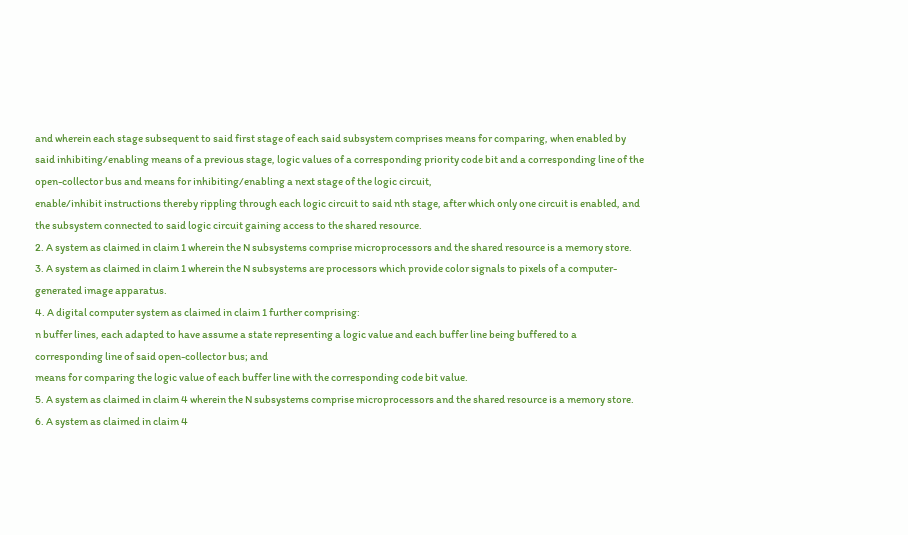and wherein each stage subsequent to said first stage of each said subsystem comprises means for comparing, when enabled by said inhibiting/enabling means of a previous stage, logic values of a corresponding priority code bit and a corresponding line of the open-collector bus and means for inhibiting/enabling a next stage of the logic circuit,
enable/inhibit instructions thereby rippling through each logic circuit to said nth stage, after which only one circuit is enabled, and the subsystem connected to said logic circuit gaining access to the shared resource.
2. A system as claimed in claim 1 wherein the N subsystems comprise microprocessors and the shared resource is a memory store.
3. A system as claimed in claim 1 wherein the N subsystems are processors which provide color signals to pixels of a computer-generated image apparatus.
4. A digital computer system as claimed in claim 1 further comprising:
n buffer lines, each adapted to have assume a state representing a logic value and each buffer line being buffered to a corresponding line of said open-collector bus; and
means for comparing the logic value of each buffer line with the corresponding code bit value.
5. A system as claimed in claim 4 wherein the N subsystems comprise microprocessors and the shared resource is a memory store.
6. A system as claimed in claim 4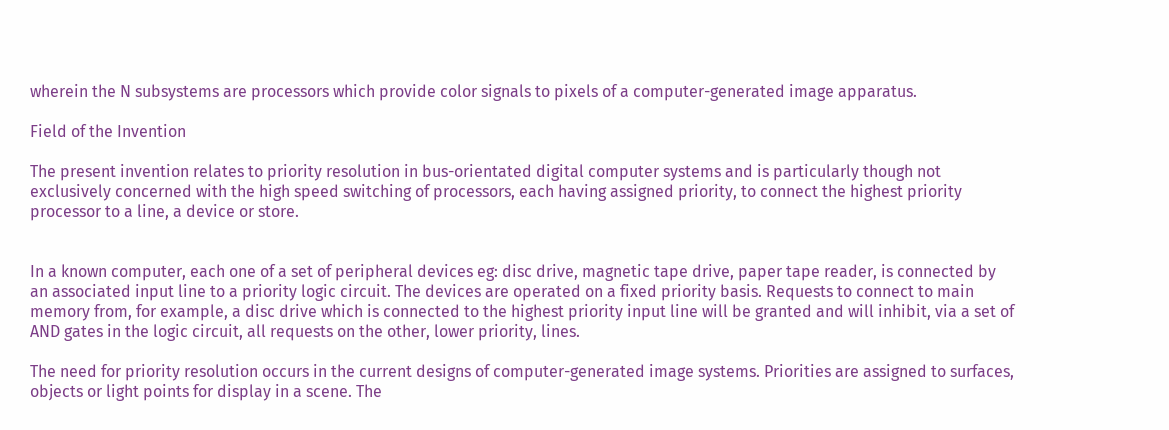wherein the N subsystems are processors which provide color signals to pixels of a computer-generated image apparatus.

Field of the Invention

The present invention relates to priority resolution in bus-orientated digital computer systems and is particularly though not exclusively concerned with the high speed switching of processors, each having assigned priority, to connect the highest priority processor to a line, a device or store.


In a known computer, each one of a set of peripheral devices eg: disc drive, magnetic tape drive, paper tape reader, is connected by an associated input line to a priority logic circuit. The devices are operated on a fixed priority basis. Requests to connect to main memory from, for example, a disc drive which is connected to the highest priority input line will be granted and will inhibit, via a set of AND gates in the logic circuit, all requests on the other, lower priority, lines.

The need for priority resolution occurs in the current designs of computer-generated image systems. Priorities are assigned to surfaces, objects or light points for display in a scene. The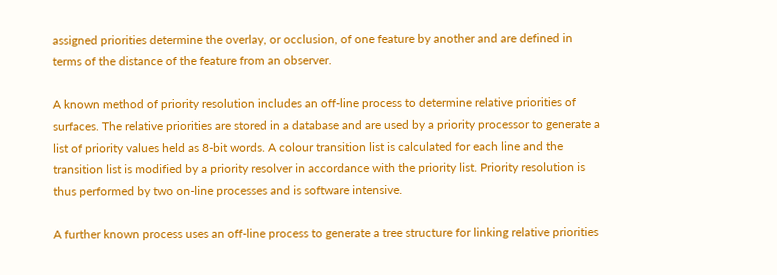assigned priorities determine the overlay, or occlusion, of one feature by another and are defined in terms of the distance of the feature from an observer.

A known method of priority resolution includes an off-line process to determine relative priorities of surfaces. The relative priorities are stored in a database and are used by a priority processor to generate a list of priority values held as 8-bit words. A colour transition list is calculated for each line and the transition list is modified by a priority resolver in accordance with the priority list. Priority resolution is thus performed by two on-line processes and is software intensive.

A further known process uses an off-line process to generate a tree structure for linking relative priorities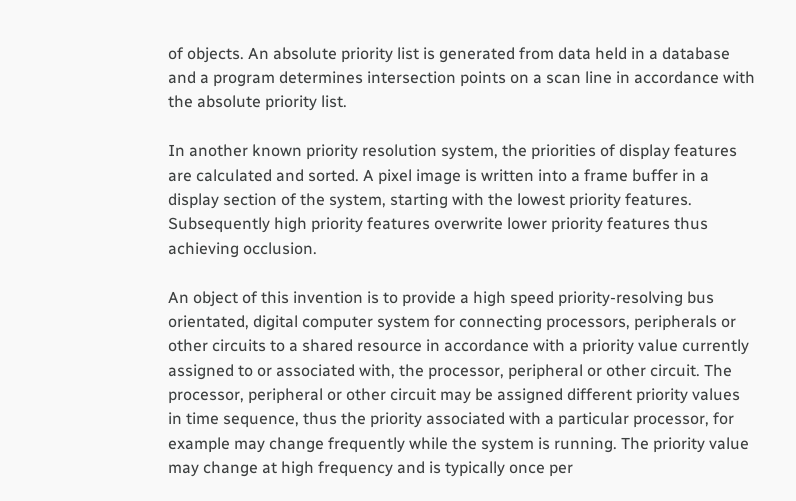of objects. An absolute priority list is generated from data held in a database and a program determines intersection points on a scan line in accordance with the absolute priority list.

In another known priority resolution system, the priorities of display features are calculated and sorted. A pixel image is written into a frame buffer in a display section of the system, starting with the lowest priority features. Subsequently high priority features overwrite lower priority features thus achieving occlusion.

An object of this invention is to provide a high speed priority-resolving bus orientated, digital computer system for connecting processors, peripherals or other circuits to a shared resource in accordance with a priority value currently assigned to or associated with, the processor, peripheral or other circuit. The processor, peripheral or other circuit may be assigned different priority values in time sequence, thus the priority associated with a particular processor, for example may change frequently while the system is running. The priority value may change at high frequency and is typically once per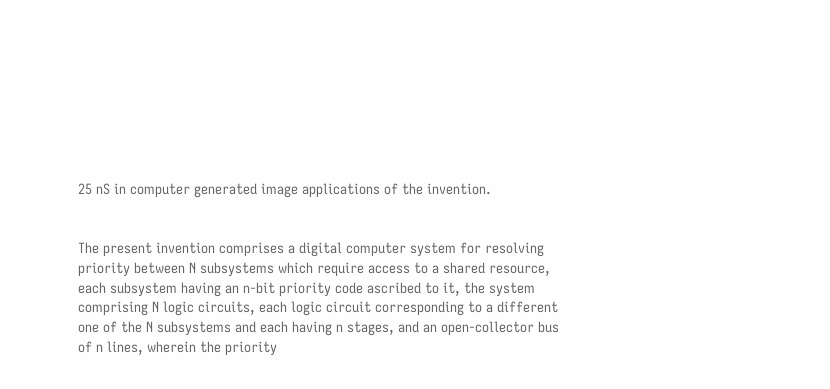25 nS in computer generated image applications of the invention.


The present invention comprises a digital computer system for resolving priority between N subsystems which require access to a shared resource, each subsystem having an n-bit priority code ascribed to it, the system comprising N logic circuits, each logic circuit corresponding to a different one of the N subsystems and each having n stages, and an open-collector bus of n lines, wherein the priority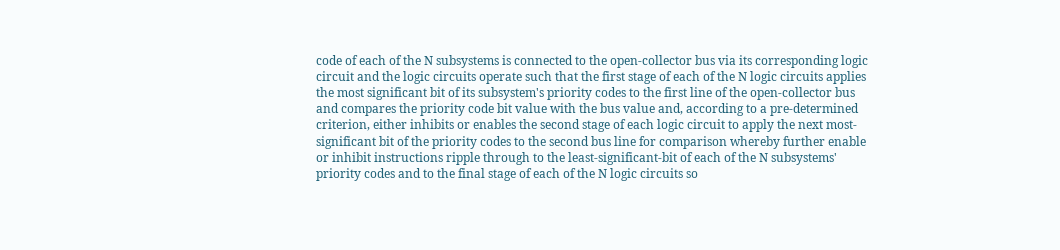code of each of the N subsystems is connected to the open-collector bus via its corresponding logic circuit and the logic circuits operate such that the first stage of each of the N logic circuits applies the most significant bit of its subsystem's priority codes to the first line of the open-collector bus and compares the priority code bit value with the bus value and, according to a pre-determined criterion, either inhibits or enables the second stage of each logic circuit to apply the next most-significant bit of the priority codes to the second bus line for comparison whereby further enable or inhibit instructions ripple through to the least-significant-bit of each of the N subsystems' priority codes and to the final stage of each of the N logic circuits so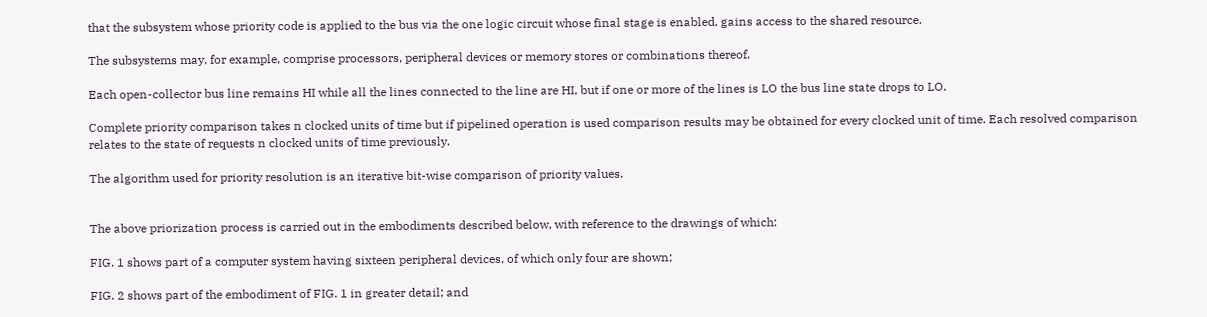that the subsystem whose priority code is applied to the bus via the one logic circuit whose final stage is enabled, gains access to the shared resource.

The subsystems may, for example, comprise processors, peripheral devices or memory stores or combinations thereof.

Each open-collector bus line remains HI while all the lines connected to the line are HI, but if one or more of the lines is LO the bus line state drops to LO.

Complete priority comparison takes n clocked units of time but if pipelined operation is used comparison results may be obtained for every clocked unit of time. Each resolved comparison relates to the state of requests n clocked units of time previously.

The algorithm used for priority resolution is an iterative bit-wise comparison of priority values.


The above priorization process is carried out in the embodiments described below, with reference to the drawings of which:

FIG. 1 shows part of a computer system having sixteen peripheral devices, of which only four are shown;

FIG. 2 shows part of the embodiment of FIG. 1 in greater detail; and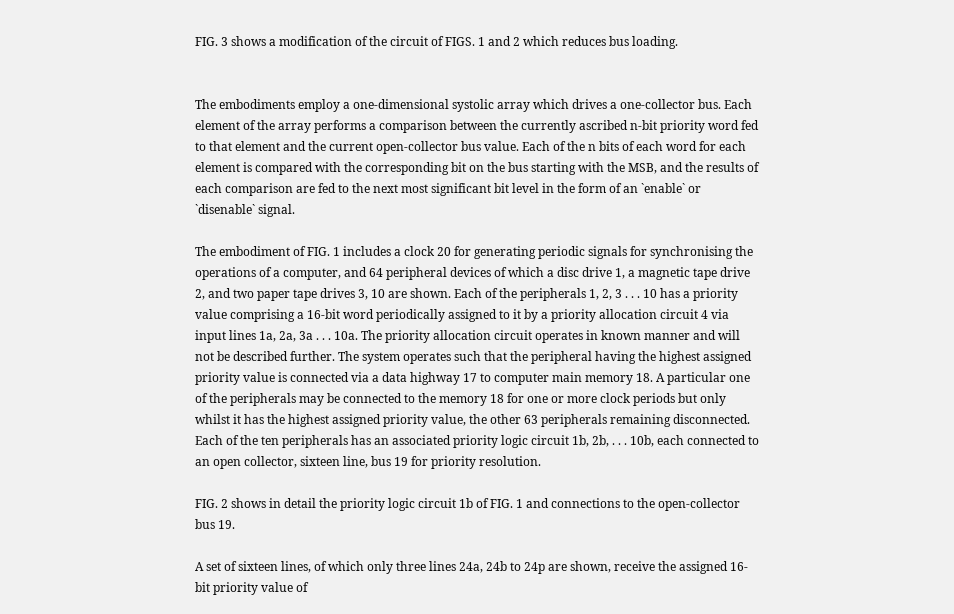FIG. 3 shows a modification of the circuit of FIGS. 1 and 2 which reduces bus loading.


The embodiments employ a one-dimensional systolic array which drives a one-collector bus. Each element of the array performs a comparison between the currently ascribed n-bit priority word fed to that element and the current open-collector bus value. Each of the n bits of each word for each element is compared with the corresponding bit on the bus starting with the MSB, and the results of each comparison are fed to the next most significant bit level in the form of an `enable` or `disenable` signal.

The embodiment of FIG. 1 includes a clock 20 for generating periodic signals for synchronising the operations of a computer, and 64 peripheral devices of which a disc drive 1, a magnetic tape drive 2, and two paper tape drives 3, 10 are shown. Each of the peripherals 1, 2, 3 . . . 10 has a priority value comprising a 16-bit word periodically assigned to it by a priority allocation circuit 4 via input lines 1a, 2a, 3a . . . 10a. The priority allocation circuit operates in known manner and will not be described further. The system operates such that the peripheral having the highest assigned priority value is connected via a data highway 17 to computer main memory 18. A particular one of the peripherals may be connected to the memory 18 for one or more clock periods but only whilst it has the highest assigned priority value, the other 63 peripherals remaining disconnected. Each of the ten peripherals has an associated priority logic circuit 1b, 2b, . . . 10b, each connected to an open collector, sixteen line, bus 19 for priority resolution.

FIG. 2 shows in detail the priority logic circuit 1b of FIG. 1 and connections to the open-collector bus 19.

A set of sixteen lines, of which only three lines 24a, 24b to 24p are shown, receive the assigned 16-bit priority value of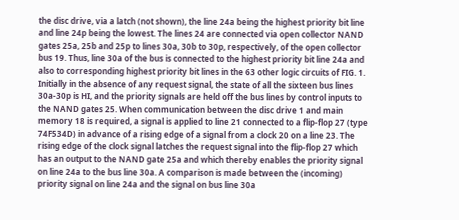the disc drive, via a latch (not shown), the line 24a being the highest priority bit line and line 24p being the lowest. The lines 24 are connected via open collector NAND gates 25a, 25b and 25p to lines 30a, 30b to 30p, respectively, of the open collector bus 19. Thus, line 30a of the bus is connected to the highest priority bit line 24a and also to corresponding highest priority bit lines in the 63 other logic circuits of FIG. 1. Initially in the absence of any request signal, the state of all the sixteen bus lines 30a-30p is HI, and the priority signals are held off the bus lines by control inputs to the NAND gates 25. When communication between the disc drive 1 and main memory 18 is required, a signal is applied to line 21 connected to a flip-flop 27 (type 74F534D) in advance of a rising edge of a signal from a clock 20 on a line 23. The rising edge of the clock signal latches the request signal into the flip-flop 27 which has an output to the NAND gate 25a and which thereby enables the priority signal on line 24a to the bus line 30a. A comparison is made between the (incoming) priority signal on line 24a and the signal on bus line 30a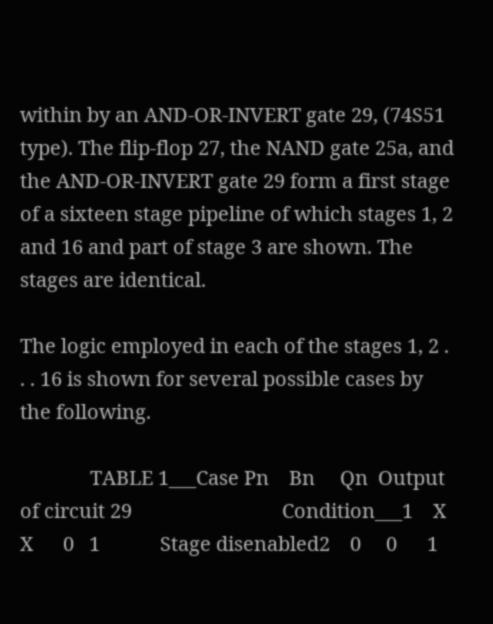within by an AND-OR-INVERT gate 29, (74S51 type). The flip-flop 27, the NAND gate 25a, and the AND-OR-INVERT gate 29 form a first stage of a sixteen stage pipeline of which stages 1, 2 and 16 and part of stage 3 are shown. The stages are identical.

The logic employed in each of the stages 1, 2 . . . 16 is shown for several possible cases by the following.

              TABLE 1___Case Pn    Bn     Qn  Output of circuit 29                              Condition___1    X     X      0   1            Stage disenabled2    0     0      1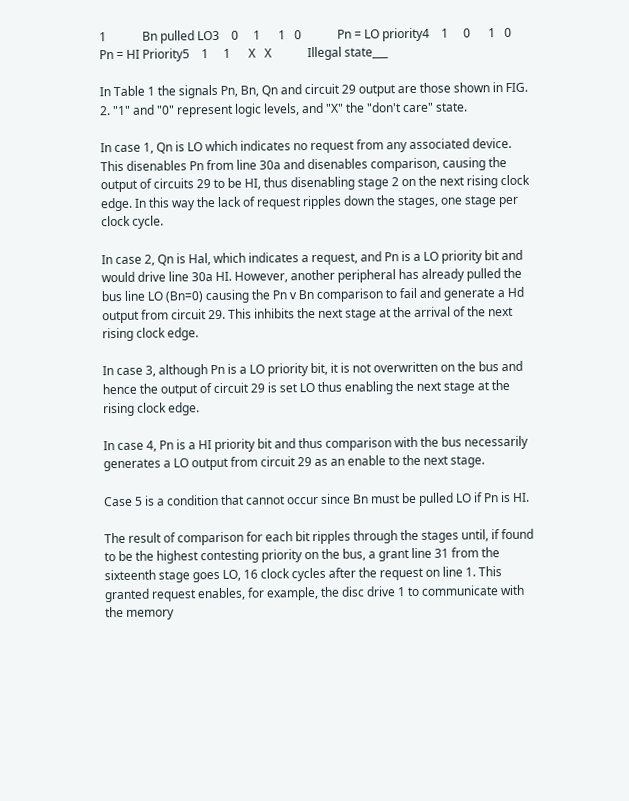1            Bn pulled LO3    0     1      1   0            Pn = LO priority4    1     0      1   0            Pn = HI Priority5    1     1      X   X            Illegal state___

In Table 1 the signals Pn, Bn, Qn and circuit 29 output are those shown in FIG. 2. "1" and "0" represent logic levels, and "X" the "don't care" state.

In case 1, Qn is LO which indicates no request from any associated device. This disenables Pn from line 30a and disenables comparison, causing the output of circuits 29 to be HI, thus disenabling stage 2 on the next rising clock edge. In this way the lack of request ripples down the stages, one stage per clock cycle.

In case 2, Qn is Hal, which indicates a request, and Pn is a LO priority bit and would drive line 30a HI. However, another peripheral has already pulled the bus line LO (Bn=0) causing the Pn v Bn comparison to fail and generate a Hd output from circuit 29. This inhibits the next stage at the arrival of the next rising clock edge.

In case 3, although Pn is a LO priority bit, it is not overwritten on the bus and hence the output of circuit 29 is set LO thus enabling the next stage at the rising clock edge.

In case 4, Pn is a HI priority bit and thus comparison with the bus necessarily generates a LO output from circuit 29 as an enable to the next stage.

Case 5 is a condition that cannot occur since Bn must be pulled LO if Pn is HI.

The result of comparison for each bit ripples through the stages until, if found to be the highest contesting priority on the bus, a grant line 31 from the sixteenth stage goes LO, 16 clock cycles after the request on line 1. This granted request enables, for example, the disc drive 1 to communicate with the memory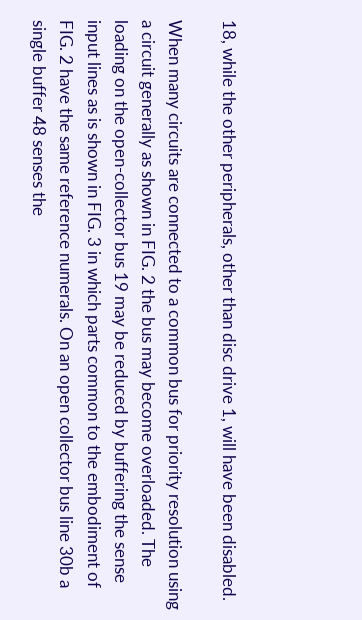18, while the other peripherals, other than disc drive 1, will have been disabled.

When many circuits are connected to a common bus for priority resolution using a circuit generally as shown in FIG. 2 the bus may become overloaded. The loading on the open-collector bus 19 may be reduced by buffering the sense input lines as is shown in FIG. 3 in which parts common to the embodiment of FIG. 2 have the same reference numerals. On an open collector bus line 30b a single buffer 48 senses the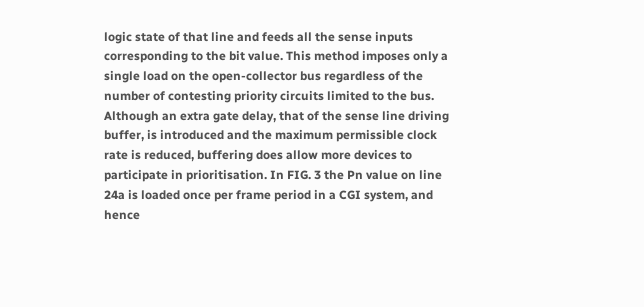logic state of that line and feeds all the sense inputs corresponding to the bit value. This method imposes only a single load on the open-collector bus regardless of the number of contesting priority circuits limited to the bus. Although an extra gate delay, that of the sense line driving buffer, is introduced and the maximum permissible clock rate is reduced, buffering does allow more devices to participate in prioritisation. In FIG. 3 the Pn value on line 24a is loaded once per frame period in a CGI system, and hence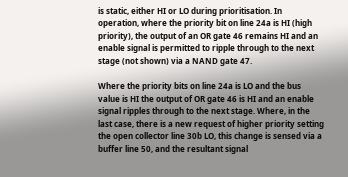is static, either HI or LO during prioritisation. In operation, where the priority bit on line 24a is HI (high priority), the output of an OR gate 46 remains HI and an enable signal is permitted to ripple through to the next stage (not shown) via a NAND gate 47.

Where the priority bits on line 24a is LO and the bus value is HI the output of OR gate 46 is HI and an enable signal ripples through to the next stage. Where, in the last case, there is a new request of higher priority setting the open collector line 30b LO, this change is sensed via a buffer line 50, and the resultant signal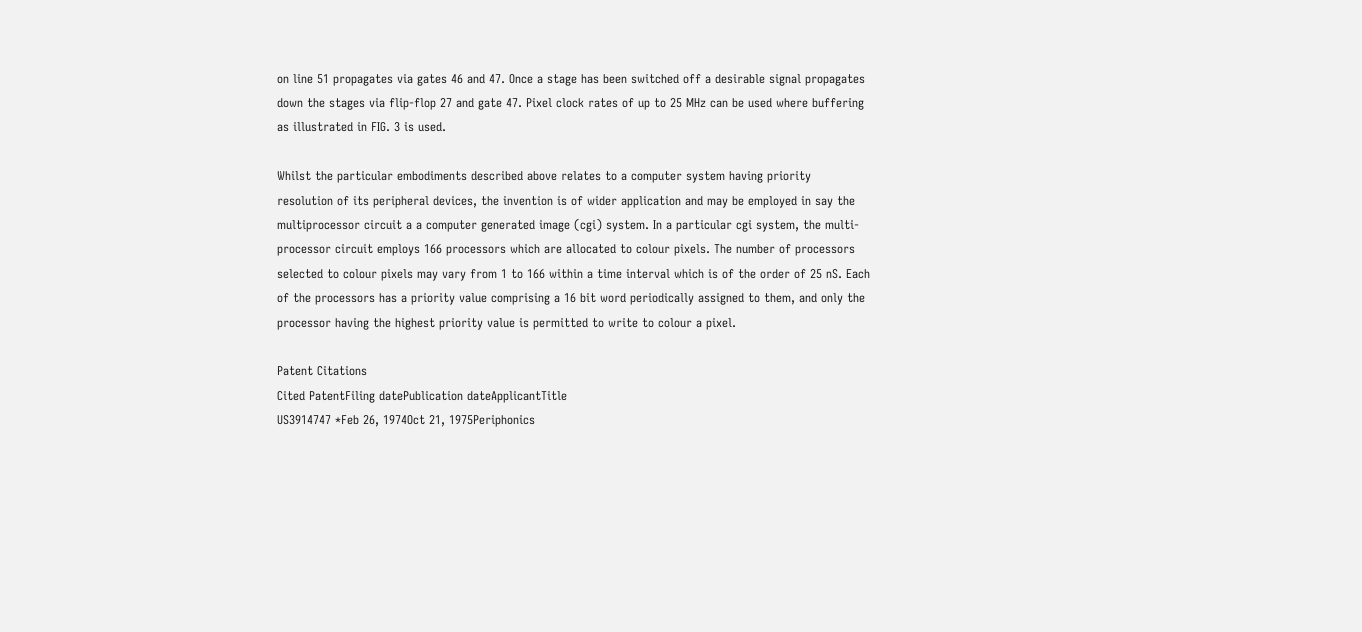on line 51 propagates via gates 46 and 47. Once a stage has been switched off a desirable signal propagates down the stages via flip-flop 27 and gate 47. Pixel clock rates of up to 25 MHz can be used where buffering as illustrated in FIG. 3 is used.

Whilst the particular embodiments described above relates to a computer system having priority resolution of its peripheral devices, the invention is of wider application and may be employed in say the multiprocessor circuit a a computer generated image (cgi) system. In a particular cgi system, the multi-processor circuit employs 166 processors which are allocated to colour pixels. The number of processors selected to colour pixels may vary from 1 to 166 within a time interval which is of the order of 25 nS. Each of the processors has a priority value comprising a 16 bit word periodically assigned to them, and only the processor having the highest priority value is permitted to write to colour a pixel.

Patent Citations
Cited PatentFiling datePublication dateApplicantTitle
US3914747 *Feb 26, 1974Oct 21, 1975Periphonics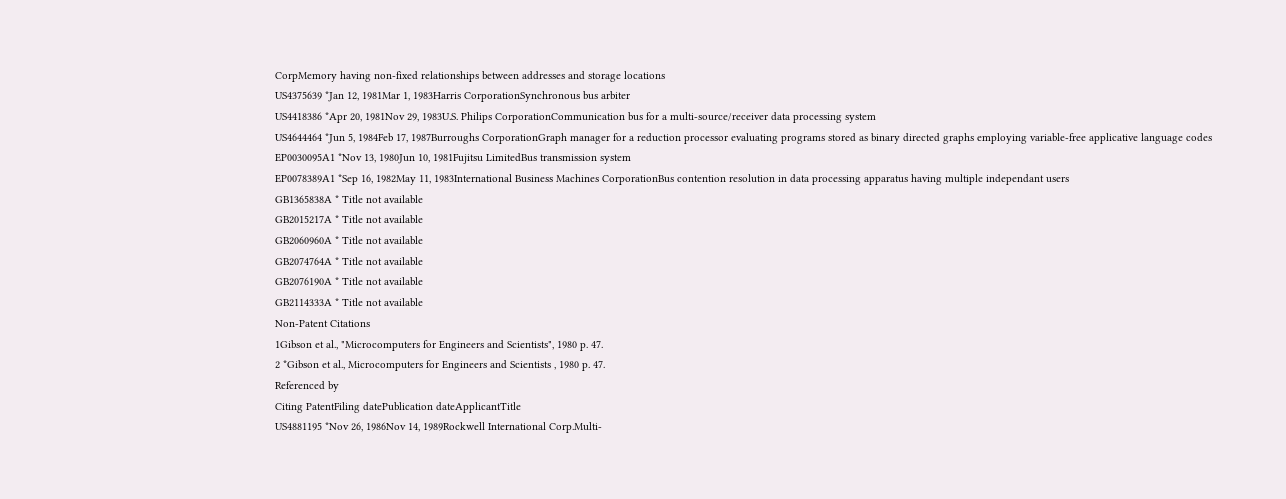CorpMemory having non-fixed relationships between addresses and storage locations
US4375639 *Jan 12, 1981Mar 1, 1983Harris CorporationSynchronous bus arbiter
US4418386 *Apr 20, 1981Nov 29, 1983U.S. Philips CorporationCommunication bus for a multi-source/receiver data processing system
US4644464 *Jun 5, 1984Feb 17, 1987Burroughs CorporationGraph manager for a reduction processor evaluating programs stored as binary directed graphs employing variable-free applicative language codes
EP0030095A1 *Nov 13, 1980Jun 10, 1981Fujitsu LimitedBus transmission system
EP0078389A1 *Sep 16, 1982May 11, 1983International Business Machines CorporationBus contention resolution in data processing apparatus having multiple independant users
GB1365838A * Title not available
GB2015217A * Title not available
GB2060960A * Title not available
GB2074764A * Title not available
GB2076190A * Title not available
GB2114333A * Title not available
Non-Patent Citations
1Gibson et al., "Microcomputers for Engineers and Scientists", 1980 p. 47.
2 *Gibson et al., Microcomputers for Engineers and Scientists , 1980 p. 47.
Referenced by
Citing PatentFiling datePublication dateApplicantTitle
US4881195 *Nov 26, 1986Nov 14, 1989Rockwell International Corp.Multi-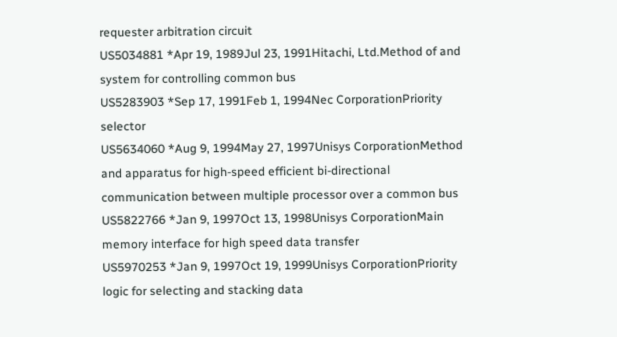requester arbitration circuit
US5034881 *Apr 19, 1989Jul 23, 1991Hitachi, Ltd.Method of and system for controlling common bus
US5283903 *Sep 17, 1991Feb 1, 1994Nec CorporationPriority selector
US5634060 *Aug 9, 1994May 27, 1997Unisys CorporationMethod and apparatus for high-speed efficient bi-directional communication between multiple processor over a common bus
US5822766 *Jan 9, 1997Oct 13, 1998Unisys CorporationMain memory interface for high speed data transfer
US5970253 *Jan 9, 1997Oct 19, 1999Unisys CorporationPriority logic for selecting and stacking data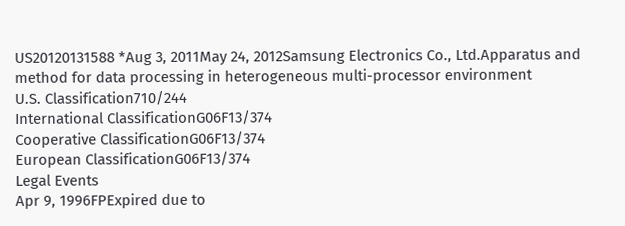US20120131588 *Aug 3, 2011May 24, 2012Samsung Electronics Co., Ltd.Apparatus and method for data processing in heterogeneous multi-processor environment
U.S. Classification710/244
International ClassificationG06F13/374
Cooperative ClassificationG06F13/374
European ClassificationG06F13/374
Legal Events
Apr 9, 1996FPExpired due to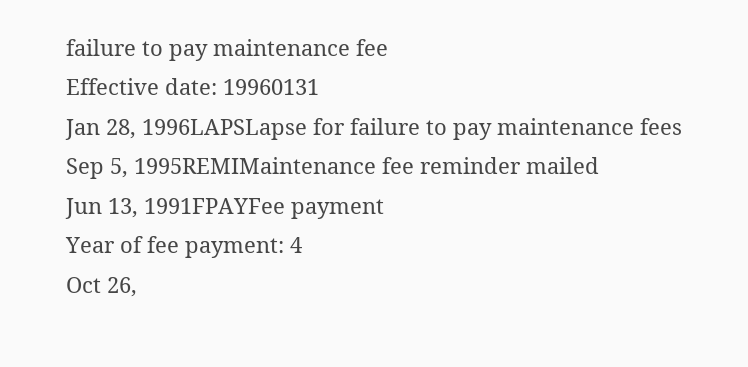failure to pay maintenance fee
Effective date: 19960131
Jan 28, 1996LAPSLapse for failure to pay maintenance fees
Sep 5, 1995REMIMaintenance fee reminder mailed
Jun 13, 1991FPAYFee payment
Year of fee payment: 4
Oct 26,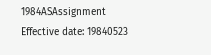1984ASAssignment
Effective date: 19840523